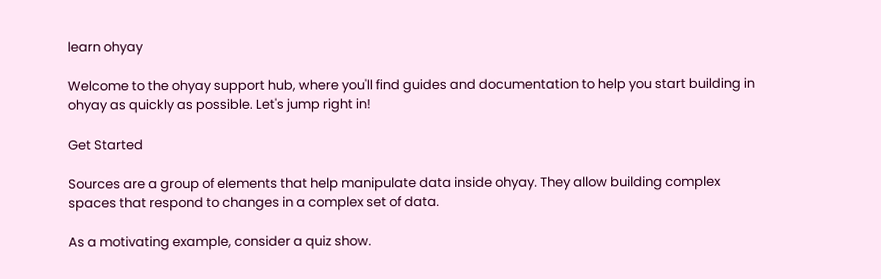learn ohyay

Welcome to the ohyay support hub, where you'll find guides and documentation to help you start building in ohyay as quickly as possible. Let's jump right in!

Get Started

Sources are a group of elements that help manipulate data inside ohyay. They allow building complex spaces that respond to changes in a complex set of data.

As a motivating example, consider a quiz show.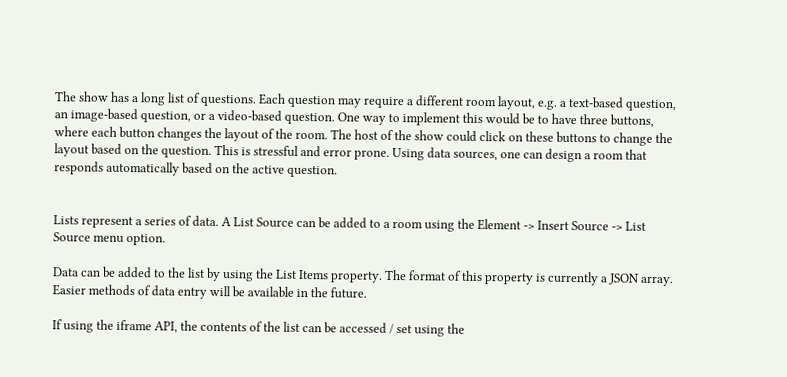The show has a long list of questions. Each question may require a different room layout, e.g. a text-based question, an image-based question, or a video-based question. One way to implement this would be to have three buttons, where each button changes the layout of the room. The host of the show could click on these buttons to change the layout based on the question. This is stressful and error prone. Using data sources, one can design a room that responds automatically based on the active question.


Lists represent a series of data. A List Source can be added to a room using the Element -> Insert Source -> List Source menu option.

Data can be added to the list by using the List Items property. The format of this property is currently a JSON array. Easier methods of data entry will be available in the future.

If using the iframe API, the contents of the list can be accessed / set using the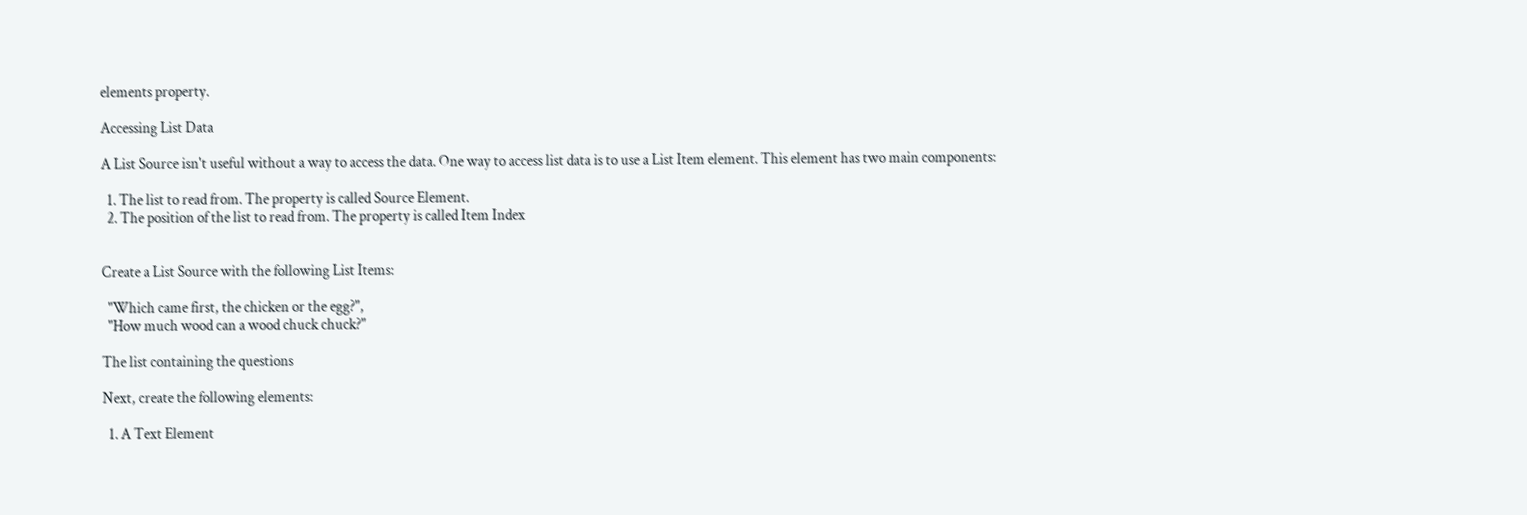elements property.

Accessing List Data

A List Source isn't useful without a way to access the data. One way to access list data is to use a List Item element. This element has two main components:

  1. The list to read from. The property is called Source Element.
  2. The position of the list to read from. The property is called Item Index


Create a List Source with the following List Items:

  "Which came first, the chicken or the egg?",
  "How much wood can a wood chuck chuck?"

The list containing the questions

Next, create the following elements:

  1. A Text Element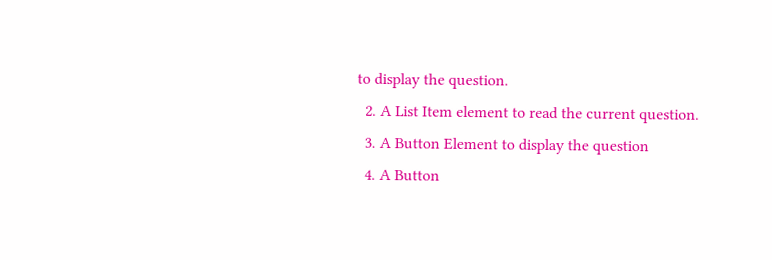to display the question.
  2. A List Item element to read the current question.
  3. A Button Element to display the question
  4. A Button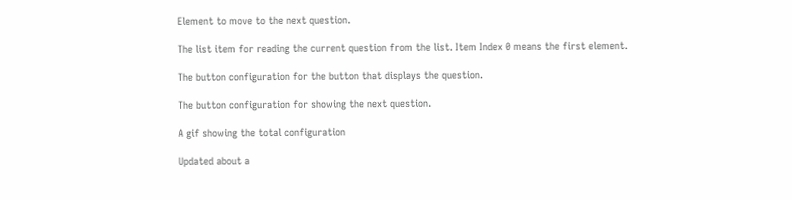Element to move to the next question.

The list item for reading the current question from the list. Item Index 0 means the first element.

The button configuration for the button that displays the question.

The button configuration for showing the next question.

A gif showing the total configuration

Updated about a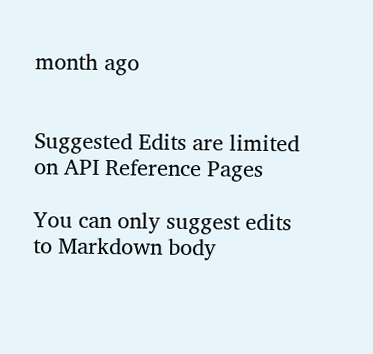month ago


Suggested Edits are limited on API Reference Pages

You can only suggest edits to Markdown body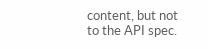content, but not to the API spec.